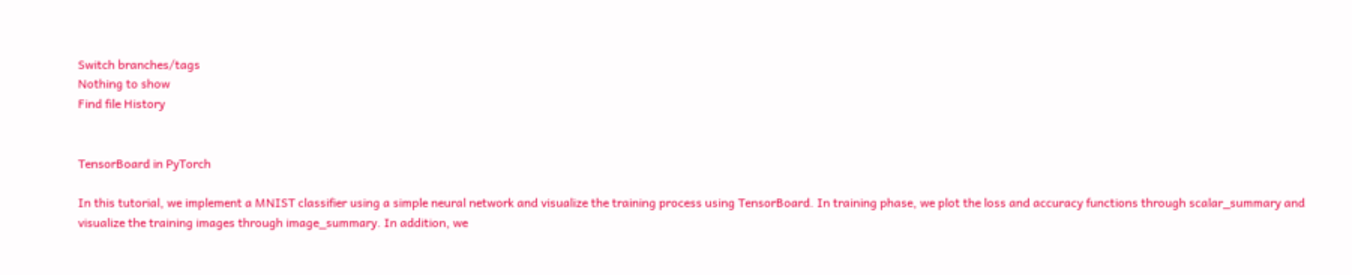Switch branches/tags
Nothing to show
Find file History


TensorBoard in PyTorch

In this tutorial, we implement a MNIST classifier using a simple neural network and visualize the training process using TensorBoard. In training phase, we plot the loss and accuracy functions through scalar_summary and visualize the training images through image_summary. In addition, we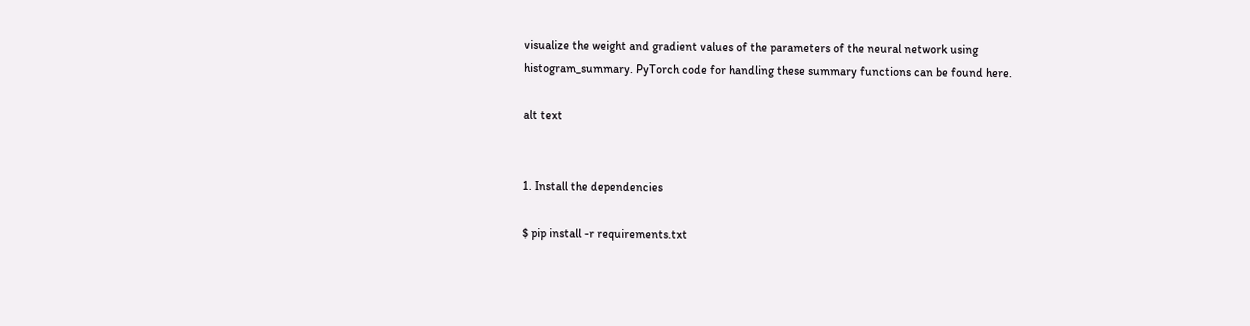visualize the weight and gradient values of the parameters of the neural network using histogram_summary. PyTorch code for handling these summary functions can be found here.

alt text


1. Install the dependencies

$ pip install -r requirements.txt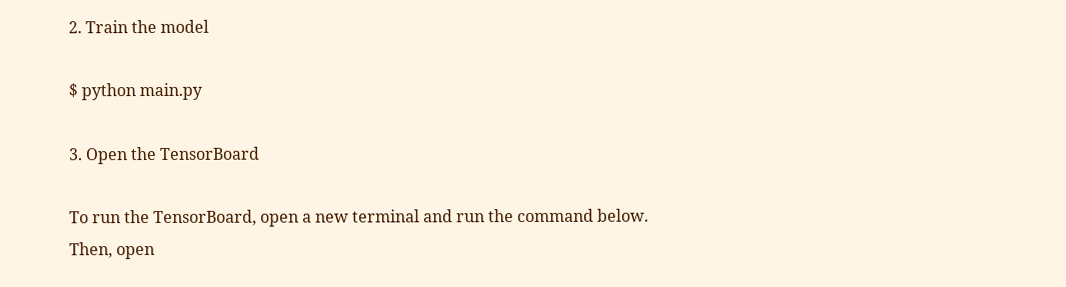2. Train the model

$ python main.py

3. Open the TensorBoard

To run the TensorBoard, open a new terminal and run the command below. Then, open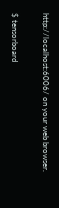http://localhost:6006/ on your web browser.

$ tensorboard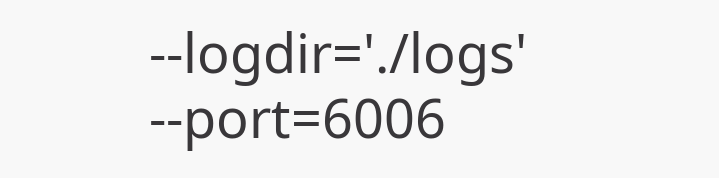--logdir='./logs' --port=6006